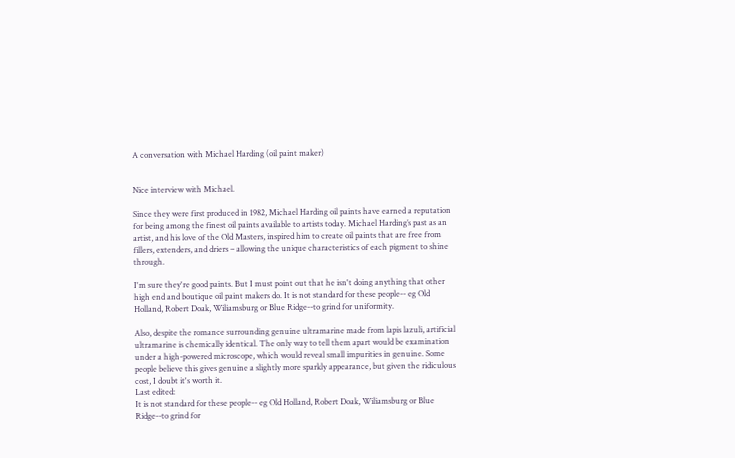A conversation with Michael Harding (oil paint maker)


Nice interview with Michael.

Since they were first produced in 1982, Michael Harding oil paints have earned a reputation for being among the finest oil paints available to artists today. Michael Harding’s past as an artist, and his love of the Old Masters, inspired him to create oil paints that are free from fillers, extenders, and driers – allowing the unique characteristics of each pigment to shine through.

I'm sure they're good paints. But I must point out that he isn't doing anything that other high end and boutique oil paint makers do. It is not standard for these people-- eg Old Holland, Robert Doak, Wiliamsburg or Blue Ridge--to grind for uniformity.

Also, despite the romance surrounding genuine ultramarine made from lapis lazuli, artificial ultramarine is chemically identical. The only way to tell them apart would be examination under a high-powered microscope, which would reveal small impurities in genuine. Some people believe this gives genuine a slightly more sparkly appearance, but given the ridiculous cost, I doubt it's worth it.
Last edited:
It is not standard for these people-- eg Old Holland, Robert Doak, Wiliamsburg or Blue Ridge--to grind for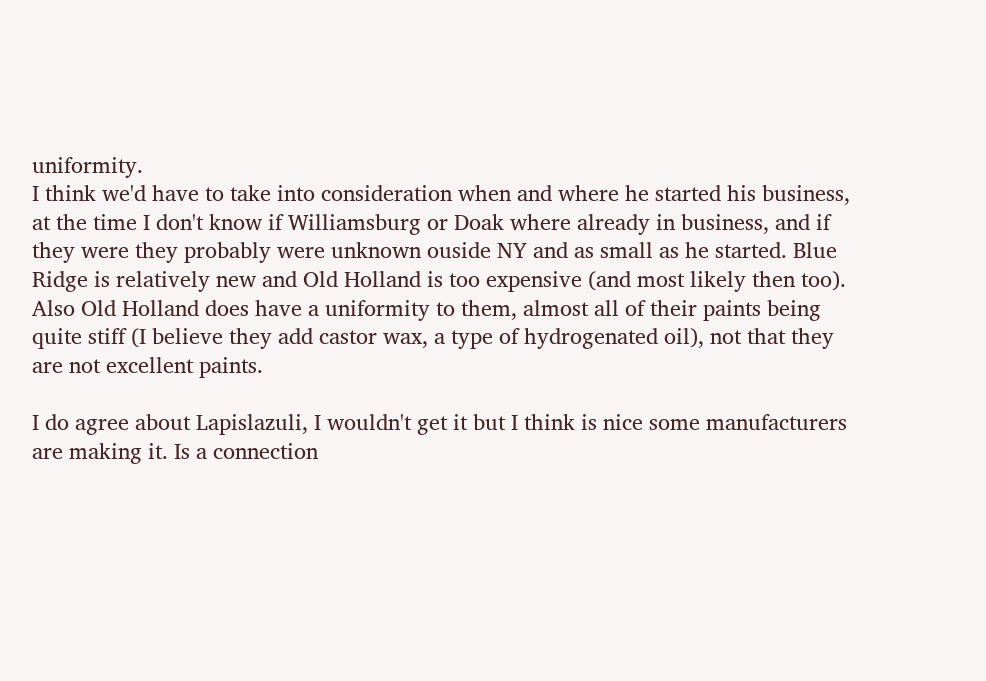uniformity.
I think we'd have to take into consideration when and where he started his business, at the time I don't know if Williamsburg or Doak where already in business, and if they were they probably were unknown ouside NY and as small as he started. Blue Ridge is relatively new and Old Holland is too expensive (and most likely then too). Also Old Holland does have a uniformity to them, almost all of their paints being quite stiff (I believe they add castor wax, a type of hydrogenated oil), not that they are not excellent paints.

I do agree about Lapislazuli, I wouldn't get it but I think is nice some manufacturers are making it. Is a connection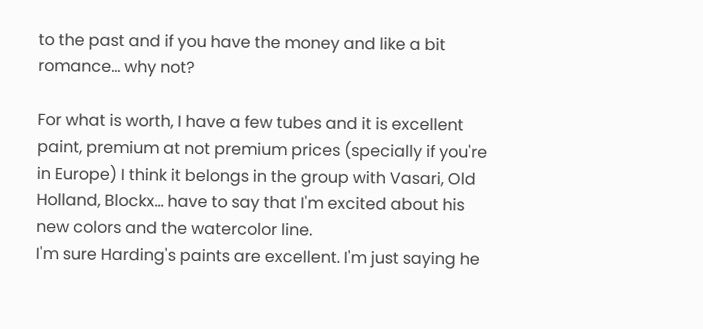to the past and if you have the money and like a bit romance... why not?

For what is worth, I have a few tubes and it is excellent paint, premium at not premium prices (specially if you're in Europe) I think it belongs in the group with Vasari, Old Holland, Blockx... have to say that I'm excited about his new colors and the watercolor line.
I'm sure Harding's paints are excellent. I'm just saying he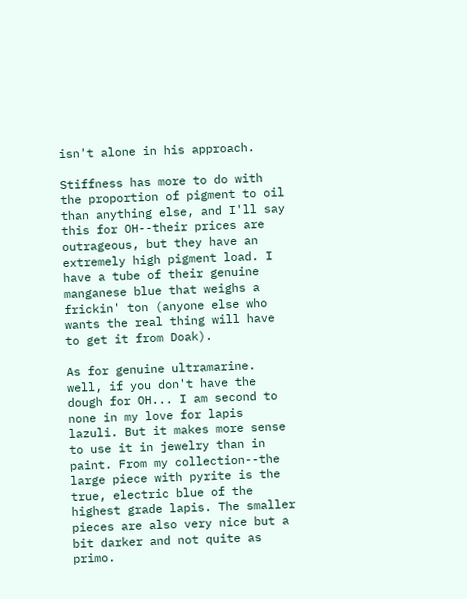isn't alone in his approach.

Stiffness has more to do with the proportion of pigment to oil than anything else, and I'll say this for OH--their prices are outrageous, but they have an extremely high pigment load. I have a tube of their genuine manganese blue that weighs a frickin' ton (anyone else who wants the real thing will have to get it from Doak).

As for genuine ultramarine. well, if you don't have the dough for OH... I am second to none in my love for lapis lazuli. But it makes more sense to use it in jewelry than in paint. From my collection--the large piece with pyrite is the true, electric blue of the highest grade lapis. The smaller pieces are also very nice but a bit darker and not quite as primo.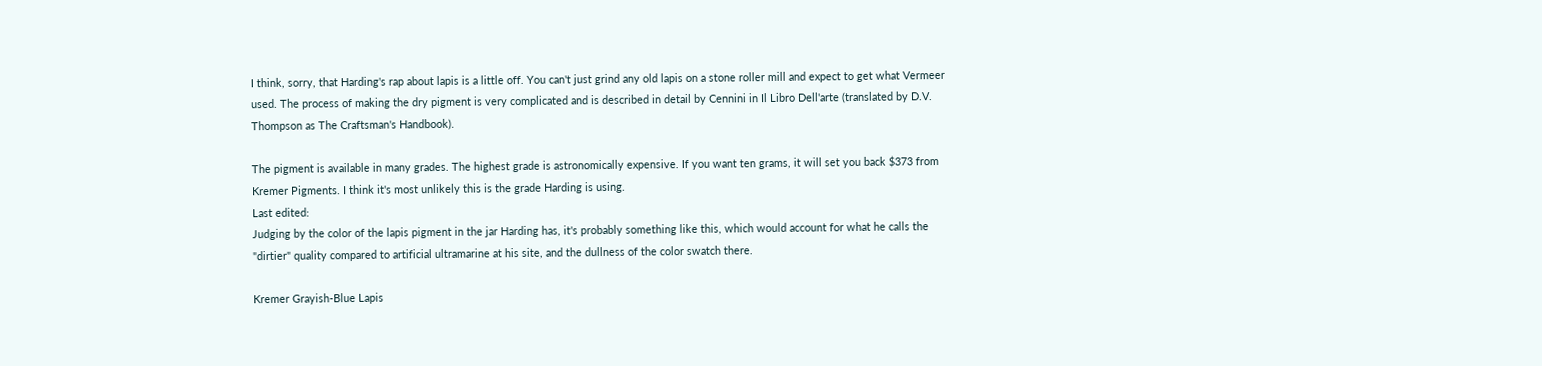I think, sorry, that Harding's rap about lapis is a little off. You can't just grind any old lapis on a stone roller mill and expect to get what Vermeer used. The process of making the dry pigment is very complicated and is described in detail by Cennini in Il Libro Dell'arte (translated by D.V. Thompson as The Craftsman's Handbook).

The pigment is available in many grades. The highest grade is astronomically expensive. If you want ten grams, it will set you back $373 from Kremer Pigments. I think it's most unlikely this is the grade Harding is using.
Last edited:
Judging by the color of the lapis pigment in the jar Harding has, it's probably something like this, which would account for what he calls the "dirtier" quality compared to artificial ultramarine at his site, and the dullness of the color swatch there.

Kremer Grayish-Blue Lapis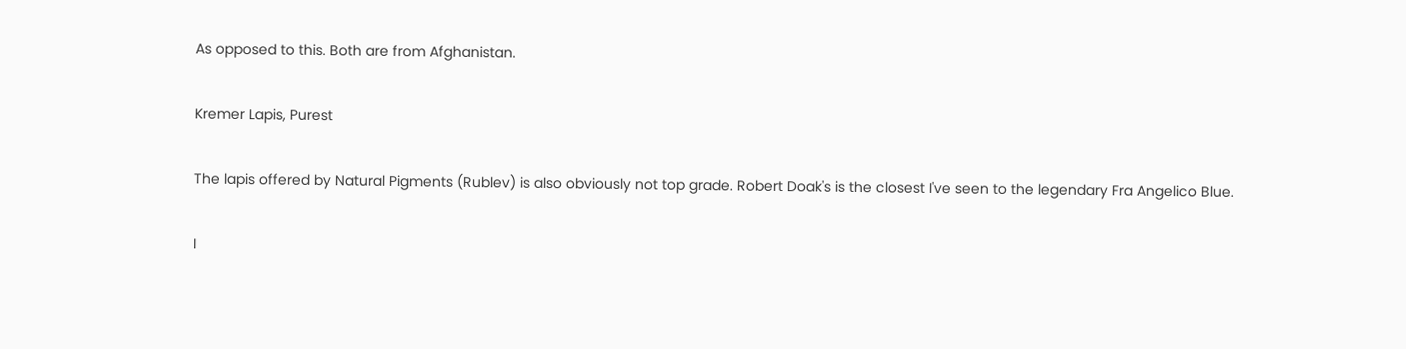As opposed to this. Both are from Afghanistan.

Kremer Lapis, Purest

The lapis offered by Natural Pigments (Rublev) is also obviously not top grade. Robert Doak's is the closest I've seen to the legendary Fra Angelico Blue.

I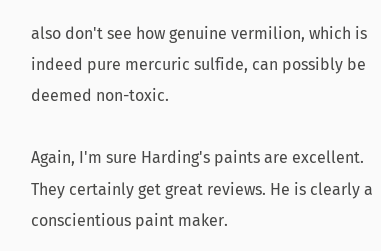also don't see how genuine vermilion, which is indeed pure mercuric sulfide, can possibly be deemed non-toxic.

Again, I'm sure Harding's paints are excellent. They certainly get great reviews. He is clearly a conscientious paint maker.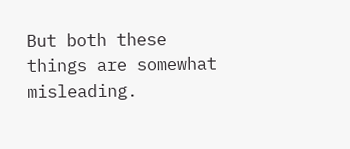But both these things are somewhat misleading.